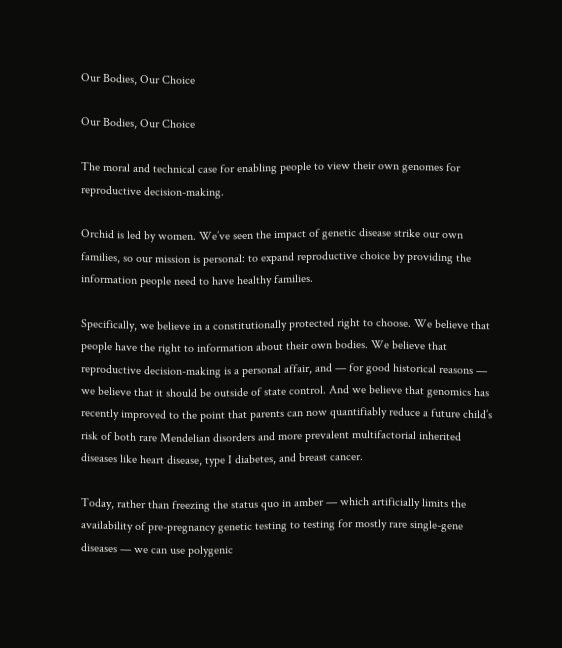Our Bodies, Our Choice

Our Bodies, Our Choice

The moral and technical case for enabling people to view their own genomes for reproductive decision-making.

Orchid is led by women. We’ve seen the impact of genetic disease strike our own families, so our mission is personal: to expand reproductive choice by providing the information people need to have healthy families.

Specifically, we believe in a constitutionally protected right to choose. We believe that people have the right to information about their own bodies. We believe that reproductive decision-making is a personal affair, and — for good historical reasons — we believe that it should be outside of state control. And we believe that genomics has recently improved to the point that parents can now quantifiably reduce a future child’s risk of both rare Mendelian disorders and more prevalent multifactorial inherited diseases like heart disease, type I diabetes, and breast cancer.

Today, rather than freezing the status quo in amber — which artificially limits the availability of pre-pregnancy genetic testing to testing for mostly rare single-gene diseases — we can use polygenic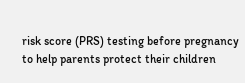risk score (PRS) testing before pregnancy to help parents protect their children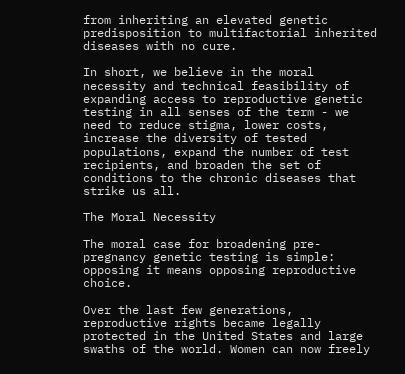from inheriting an elevated genetic predisposition to multifactorial inherited diseases with no cure.

In short, we believe in the moral necessity and technical feasibility of expanding access to reproductive genetic testing in all senses of the term - we need to reduce stigma, lower costs, increase the diversity of tested populations, expand the number of test recipients, and broaden the set of conditions to the chronic diseases that strike us all.

The Moral Necessity

The moral case for broadening pre-pregnancy genetic testing is simple: opposing it means opposing reproductive choice.

Over the last few generations, reproductive rights became legally protected in the United States and large swaths of the world. Women can now freely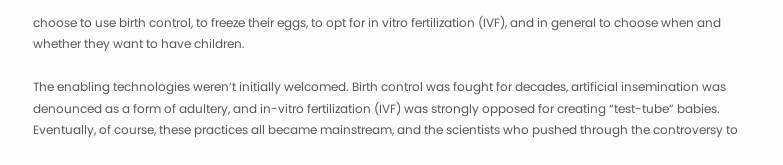choose to use birth control, to freeze their eggs, to opt for in vitro fertilization (IVF), and in general to choose when and whether they want to have children.

The enabling technologies weren’t initially welcomed. Birth control was fought for decades, artificial insemination was denounced as a form of adultery, and in-vitro fertilization (IVF) was strongly opposed for creating “test-tube” babies. Eventually, of course, these practices all became mainstream, and the scientists who pushed through the controversy to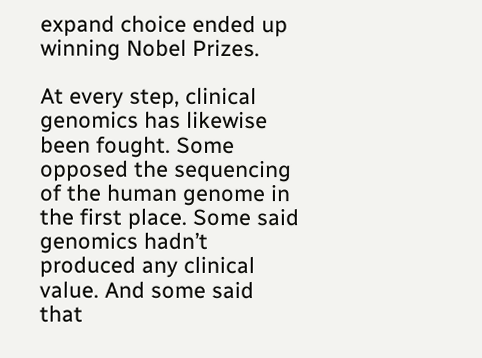expand choice ended up winning Nobel Prizes.

At every step, clinical genomics has likewise been fought. Some opposed the sequencing of the human genome in the first place. Some said genomics hadn’t produced any clinical value. And some said that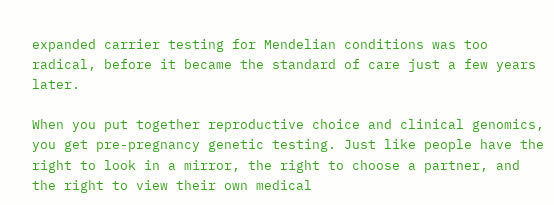expanded carrier testing for Mendelian conditions was too radical, before it became the standard of care just a few years later.

When you put together reproductive choice and clinical genomics, you get pre-pregnancy genetic testing. Just like people have the right to look in a mirror, the right to choose a partner, and the right to view their own medical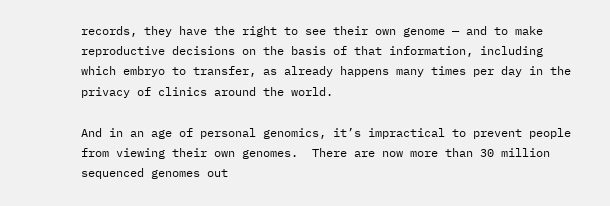records, they have the right to see their own genome — and to make reproductive decisions on the basis of that information, including which embryo to transfer, as already happens many times per day in the privacy of clinics around the world.

And in an age of personal genomics, it’s impractical to prevent people from viewing their own genomes.  There are now more than 30 million sequenced genomes out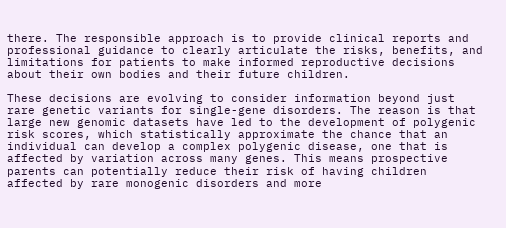there. The responsible approach is to provide clinical reports and professional guidance to clearly articulate the risks, benefits, and limitations for patients to make informed reproductive decisions about their own bodies and their future children.

These decisions are evolving to consider information beyond just rare genetic variants for single-gene disorders. The reason is that large new genomic datasets have led to the development of polygenic risk scores, which statistically approximate the chance that an individual can develop a complex polygenic disease, one that is affected by variation across many genes. This means prospective parents can potentially reduce their risk of having children affected by rare monogenic disorders and more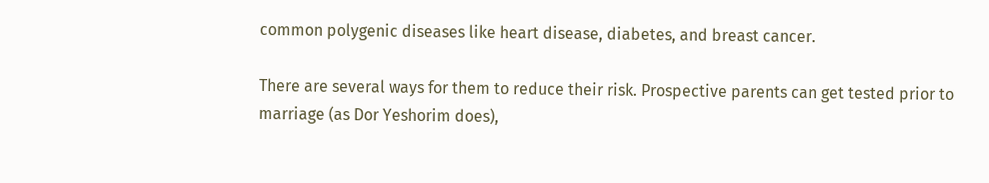common polygenic diseases like heart disease, diabetes, and breast cancer.

There are several ways for them to reduce their risk. Prospective parents can get tested prior to marriage (as Dor Yeshorim does),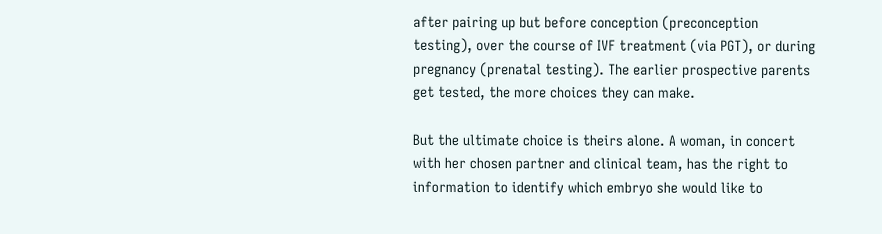after pairing up but before conception (preconception testing), over the course of IVF treatment (via PGT), or during pregnancy (prenatal testing). The earlier prospective parents get tested, the more choices they can make.

But the ultimate choice is theirs alone. A woman, in concert with her chosen partner and clinical team, has the right to information to identify which embryo she would like to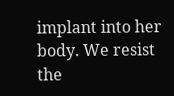implant into her body. We resist the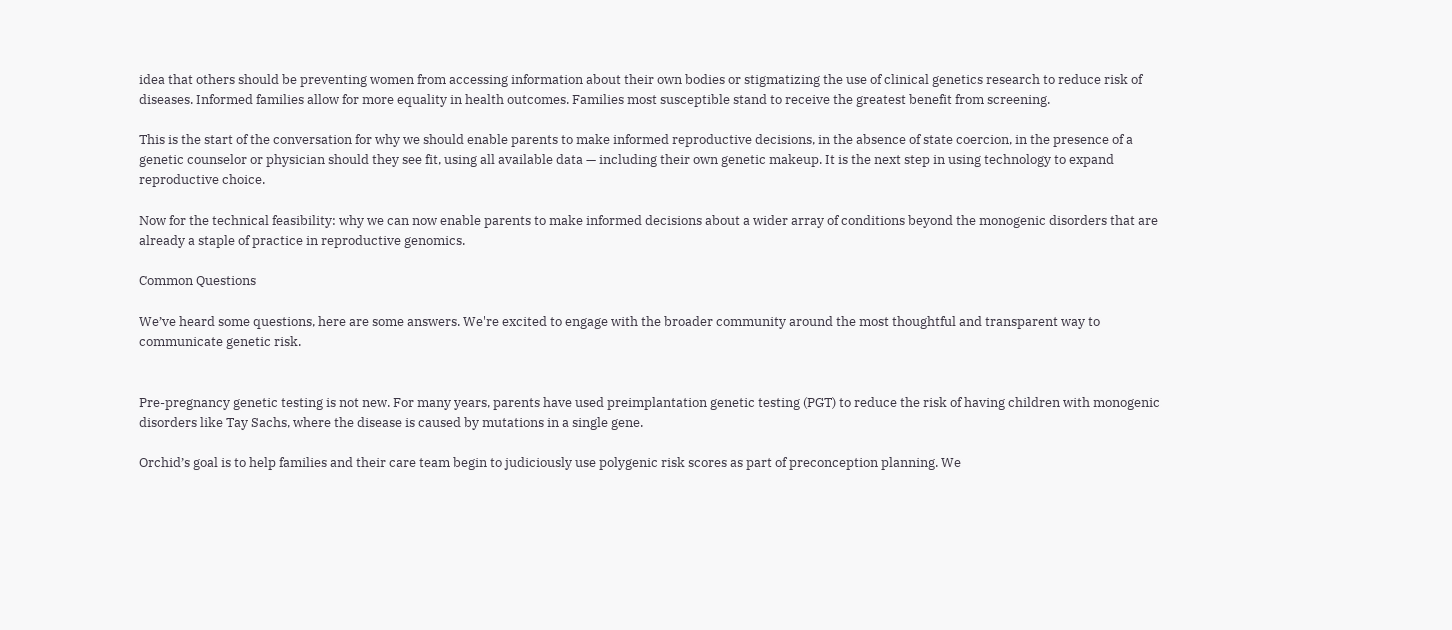idea that others should be preventing women from accessing information about their own bodies or stigmatizing the use of clinical genetics research to reduce risk of diseases. Informed families allow for more equality in health outcomes. Families most susceptible stand to receive the greatest benefit from screening.

This is the start of the conversation for why we should enable parents to make informed reproductive decisions, in the absence of state coercion, in the presence of a genetic counselor or physician should they see fit, using all available data — including their own genetic makeup. It is the next step in using technology to expand reproductive choice.

Now for the technical feasibility: why we can now enable parents to make informed decisions about a wider array of conditions beyond the monogenic disorders that are already a staple of practice in reproductive genomics.

Common Questions

We’ve heard some questions, here are some answers. We're excited to engage with the broader community around the most thoughtful and transparent way to communicate genetic risk.


Pre-pregnancy genetic testing is not new. For many years, parents have used preimplantation genetic testing (PGT) to reduce the risk of having children with monogenic disorders like Tay Sachs, where the disease is caused by mutations in a single gene.

Orchid’s goal is to help families and their care team begin to judiciously use polygenic risk scores as part of preconception planning. We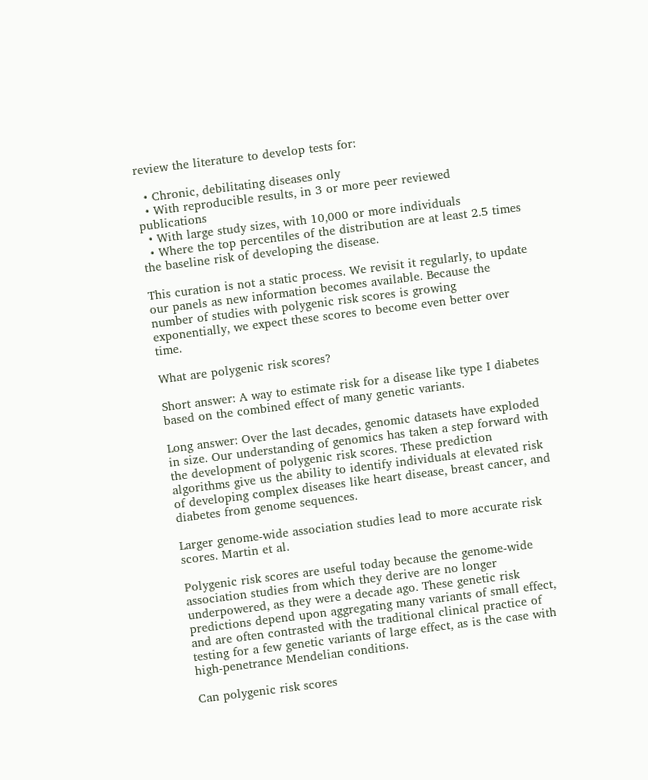review the literature to develop tests for:

  • Chronic, debilitating diseases only
  • With reproducible results, in 3 or more peer reviewed publications
  • With large study sizes, with 10,000 or more individuals
  • Where the top percentiles of the distribution are at least 2.5 times the baseline risk of developing the disease.

This curation is not a static process. We revisit it regularly, to update our panels as new information becomes available. Because the number of studies with polygenic risk scores is growing exponentially, we expect these scores to become even better over time.

What are polygenic risk scores?

Short answer: A way to estimate risk for a disease like type I diabetes based on the combined effect of many genetic variants.

Long answer: Over the last decades, genomic datasets have exploded in size. Our understanding of genomics has taken a step forward with the development of polygenic risk scores. These prediction algorithms give us the ability to identify individuals at elevated risk of developing complex diseases like heart disease, breast cancer, and diabetes from genome sequences.

Larger genome-wide association studies lead to more accurate risk scores. Martin et al.

Polygenic risk scores are useful today because the genome-wide association studies from which they derive are no longer underpowered, as they were a decade ago. These genetic risk predictions depend upon aggregating many variants of small effect, and are often contrasted with the traditional clinical practice of testing for a few genetic variants of large effect, as is the case with high-penetrance Mendelian conditions.

Can polygenic risk scores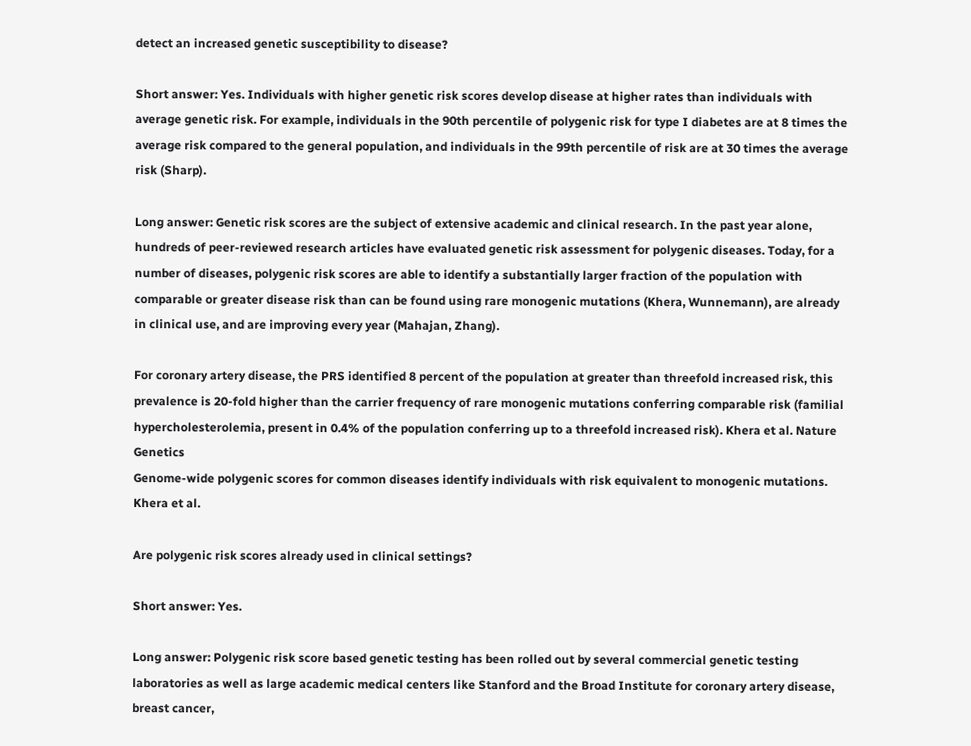detect an increased genetic susceptibility to disease?

Short answer: Yes. Individuals with higher genetic risk scores develop disease at higher rates than individuals with average genetic risk. For example, individuals in the 90th percentile of polygenic risk for type I diabetes are at 8 times the average risk compared to the general population, and individuals in the 99th percentile of risk are at 30 times the average risk (Sharp).

Long answer: Genetic risk scores are the subject of extensive academic and clinical research. In the past year alone, hundreds of peer-reviewed research articles have evaluated genetic risk assessment for polygenic diseases. Today, for a number of diseases, polygenic risk scores are able to identify a substantially larger fraction of the population with comparable or greater disease risk than can be found using rare monogenic mutations (Khera, Wunnemann), are already in clinical use, and are improving every year (Mahajan, Zhang).

For coronary artery disease, the PRS identified 8 percent of the population at greater than threefold increased risk, this prevalence is 20-fold higher than the carrier frequency of rare monogenic mutations conferring comparable risk (familial hypercholesterolemia, present in 0.4% of the population conferring up to a threefold increased risk). Khera et al. Nature Genetics
Genome-wide polygenic scores for common diseases identify individuals with risk equivalent to monogenic mutations. Khera et al.

Are polygenic risk scores already used in clinical settings?

Short answer: Yes.

Long answer: Polygenic risk score based genetic testing has been rolled out by several commercial genetic testing laboratories as well as large academic medical centers like Stanford and the Broad Institute for coronary artery disease, breast cancer,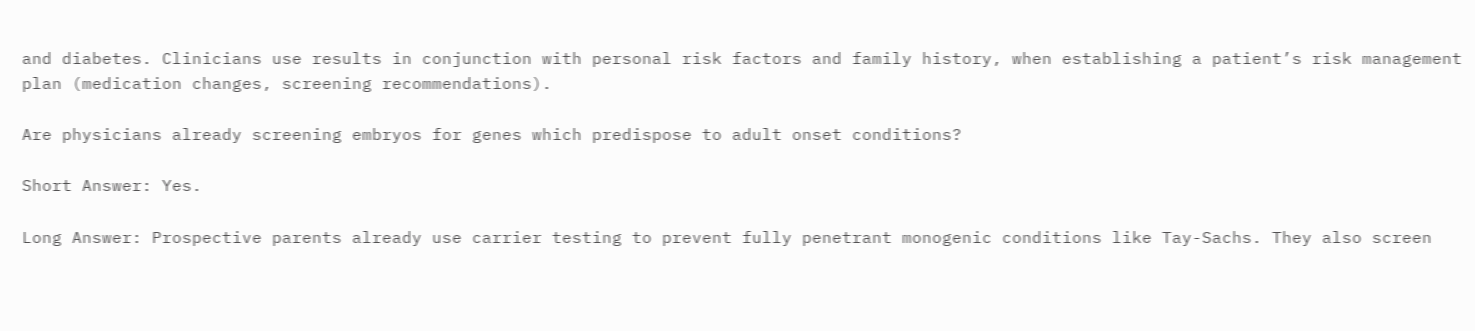and diabetes. Clinicians use results in conjunction with personal risk factors and family history, when establishing a patient’s risk management plan (medication changes, screening recommendations).

Are physicians already screening embryos for genes which predispose to adult onset conditions?

Short Answer: Yes.

Long Answer: Prospective parents already use carrier testing to prevent fully penetrant monogenic conditions like Tay-Sachs. They also screen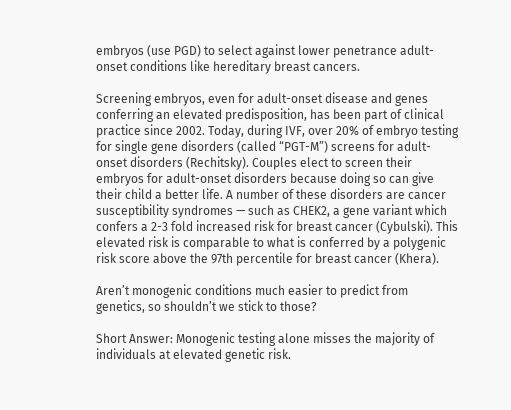embryos (use PGD) to select against lower penetrance adult-onset conditions like hereditary breast cancers.

Screening embryos, even for adult-onset disease and genes conferring an elevated predisposition, has been part of clinical practice since 2002. Today, during IVF, over 20% of embryo testing for single gene disorders (called “PGT-M”) screens for adult-onset disorders (Rechitsky). Couples elect to screen their embryos for adult-onset disorders because doing so can give their child a better life. A number of these disorders are cancer susceptibility syndromes — such as CHEK2, a gene variant which confers a 2-3 fold increased risk for breast cancer (Cybulski). This elevated risk is comparable to what is conferred by a polygenic risk score above the 97th percentile for breast cancer (Khera).

Aren’t monogenic conditions much easier to predict from genetics, so shouldn’t we stick to those?

Short Answer: Monogenic testing alone misses the majority of individuals at elevated genetic risk.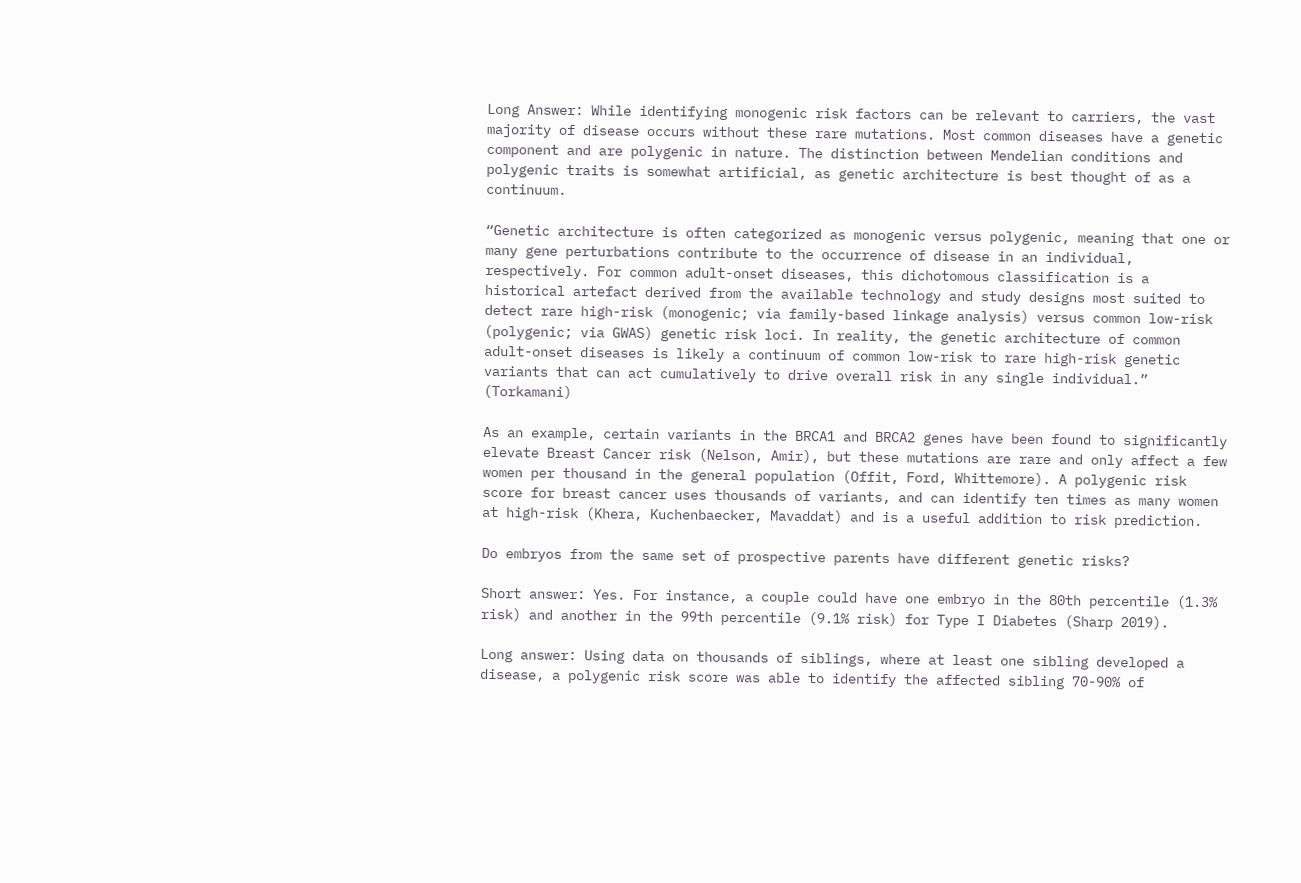Long Answer: While identifying monogenic risk factors can be relevant to carriers, the vast majority of disease occurs without these rare mutations. Most common diseases have a genetic component and are polygenic in nature. The distinction between Mendelian conditions and polygenic traits is somewhat artificial, as genetic architecture is best thought of as a continuum.

“Genetic architecture is often categorized as monogenic versus polygenic, meaning that one or many gene perturbations contribute to the occurrence of disease in an individual, respectively. For common adult-onset diseases, this dichotomous classification is a historical artefact derived from the available technology and study designs most suited to detect rare high-risk (monogenic; via family-based linkage analysis) versus common low-risk (polygenic; via GWAS) genetic risk loci. In reality, the genetic architecture of common adult-onset diseases is likely a continuum of common low-risk to rare high-risk genetic variants that can act cumulatively to drive overall risk in any single individual.” (Torkamani)

As an example, certain variants in the BRCA1 and BRCA2 genes have been found to significantly elevate Breast Cancer risk (Nelson, Amir), but these mutations are rare and only affect a few women per thousand in the general population (Offit, Ford, Whittemore). A polygenic risk score for breast cancer uses thousands of variants, and can identify ten times as many women at high-risk (Khera, Kuchenbaecker, Mavaddat) and is a useful addition to risk prediction.

Do embryos from the same set of prospective parents have different genetic risks?

Short answer: Yes. For instance, a couple could have one embryo in the 80th percentile (1.3% risk) and another in the 99th percentile (9.1% risk) for Type I Diabetes (Sharp 2019).

Long answer: Using data on thousands of siblings, where at least one sibling developed a disease, a polygenic risk score was able to identify the affected sibling 70-90% of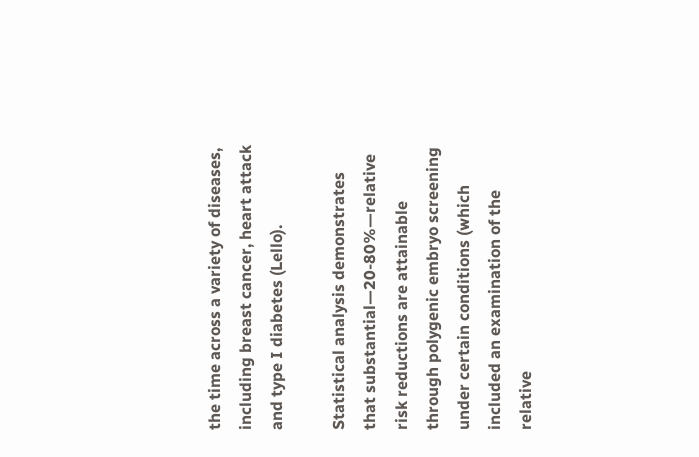the time across a variety of diseases, including breast cancer, heart attack and type I diabetes (Lello).

Statistical analysis demonstrates that substantial—20-80%—relative risk reductions are attainable through polygenic embryo screening under certain conditions (which included an examination of the relative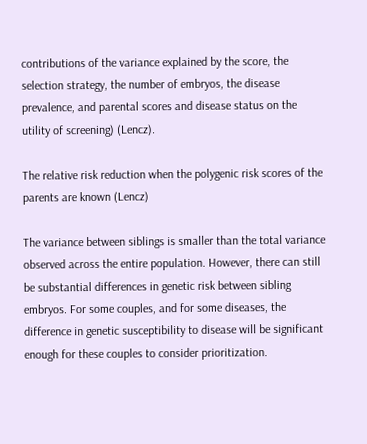contributions of the variance explained by the score, the selection strategy, the number of embryos, the disease prevalence, and parental scores and disease status on the utility of screening) (Lencz).

The relative risk reduction when the polygenic risk scores of the parents are known (Lencz)

The variance between siblings is smaller than the total variance observed across the entire population. However, there can still be substantial differences in genetic risk between sibling embryos. For some couples, and for some diseases, the difference in genetic susceptibility to disease will be significant enough for these couples to consider prioritization.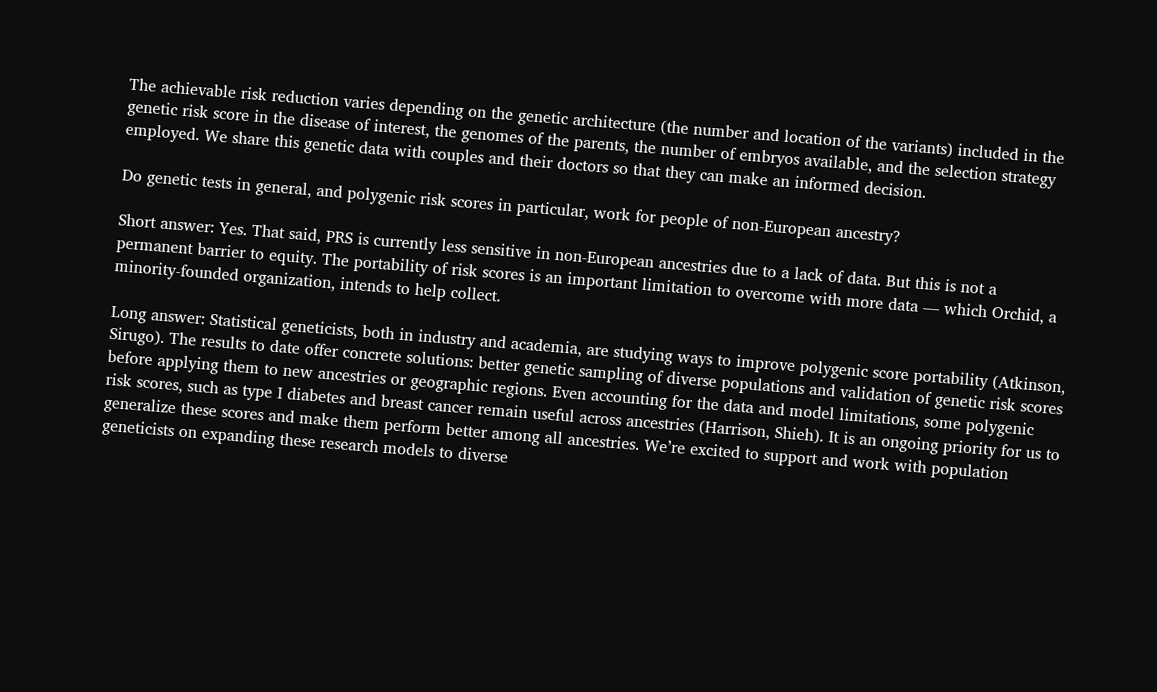The achievable risk reduction varies depending on the genetic architecture (the number and location of the variants) included in the genetic risk score in the disease of interest, the genomes of the parents, the number of embryos available, and the selection strategy employed. We share this genetic data with couples and their doctors so that they can make an informed decision.

Do genetic tests in general, and polygenic risk scores in particular, work for people of non-European ancestry?

Short answer: Yes. That said, PRS is currently less sensitive in non-European ancestries due to a lack of data. But this is not a permanent barrier to equity. The portability of risk scores is an important limitation to overcome with more data — which Orchid, a minority-founded organization, intends to help collect.

Long answer: Statistical geneticists, both in industry and academia, are studying ways to improve polygenic score portability (Atkinson, Sirugo). The results to date offer concrete solutions: better genetic sampling of diverse populations and validation of genetic risk scores before applying them to new ancestries or geographic regions. Even accounting for the data and model limitations, some polygenic risk scores, such as type I diabetes and breast cancer remain useful across ancestries (Harrison, Shieh). It is an ongoing priority for us to generalize these scores and make them perform better among all ancestries. We’re excited to support and work with population geneticists on expanding these research models to diverse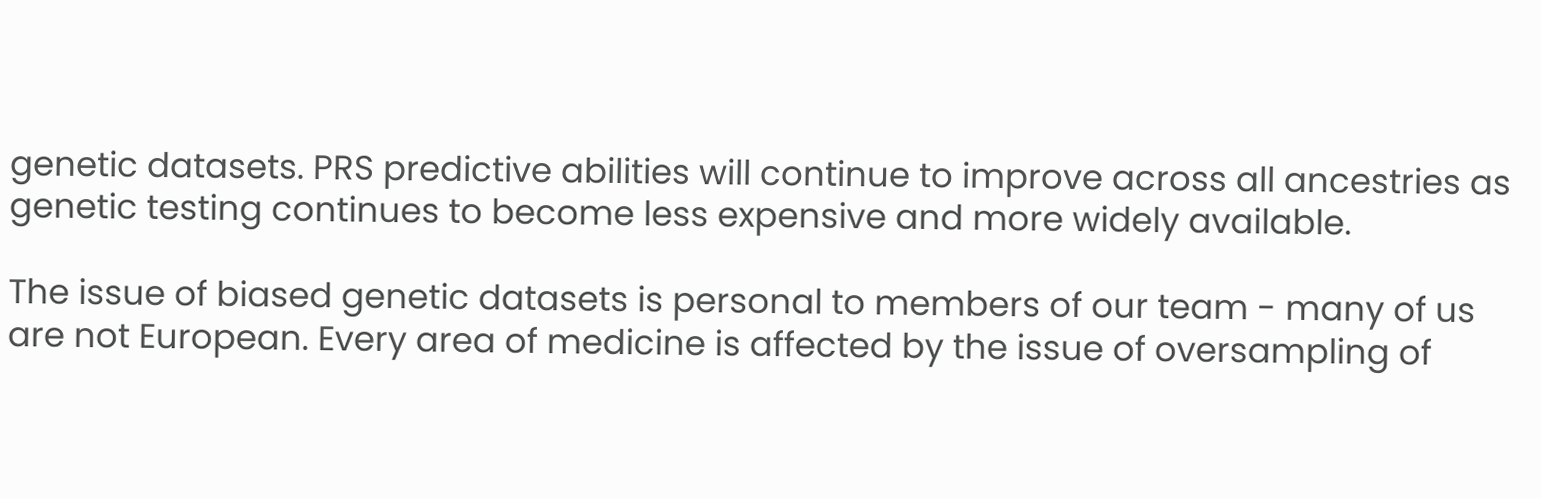genetic datasets. PRS predictive abilities will continue to improve across all ancestries as genetic testing continues to become less expensive and more widely available.

The issue of biased genetic datasets is personal to members of our team - many of us are not European. Every area of medicine is affected by the issue of oversampling of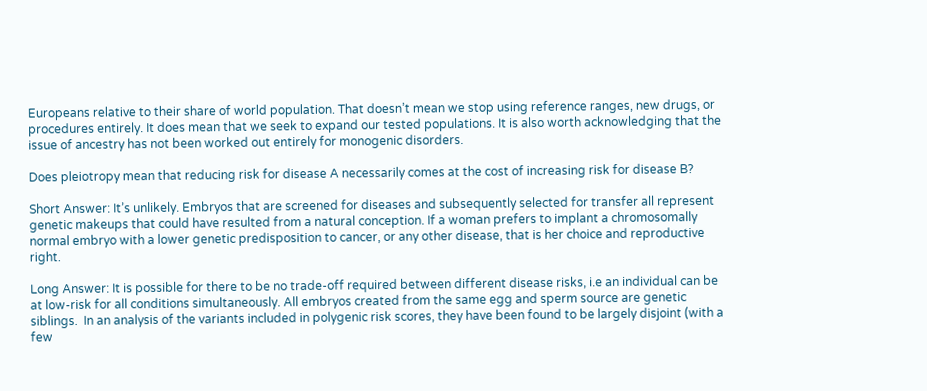Europeans relative to their share of world population. That doesn’t mean we stop using reference ranges, new drugs, or procedures entirely. It does mean that we seek to expand our tested populations. It is also worth acknowledging that the issue of ancestry has not been worked out entirely for monogenic disorders.

Does pleiotropy mean that reducing risk for disease A necessarily comes at the cost of increasing risk for disease B?

Short Answer: It’s unlikely. Embryos that are screened for diseases and subsequently selected for transfer all represent genetic makeups that could have resulted from a natural conception. If a woman prefers to implant a chromosomally normal embryo with a lower genetic predisposition to cancer, or any other disease, that is her choice and reproductive right.

Long Answer: It is possible for there to be no trade-off required between different disease risks, i.e an individual can be at low-risk for all conditions simultaneously. All embryos created from the same egg and sperm source are genetic siblings.  In an analysis of the variants included in polygenic risk scores, they have been found to be largely disjoint (with a few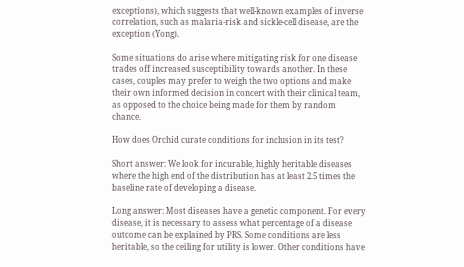exceptions), which suggests that well-known examples of inverse correlation, such as malaria-risk and sickle-cell disease, are the exception (Yong).

Some situations do arise where mitigating risk for one disease trades off increased susceptibility towards another. In these cases, couples may prefer to weigh the two options and make their own informed decision in concert with their clinical team, as opposed to the choice being made for them by random chance.

How does Orchid curate conditions for inclusion in its test?

Short answer: We look for incurable, highly heritable diseases where the high end of the distribution has at least 2.5 times the baseline rate of developing a disease.

Long answer: Most diseases have a genetic component. For every disease, it is necessary to assess what percentage of a disease outcome can be explained by PRS. Some conditions are less heritable, so the ceiling for utility is lower. Other conditions have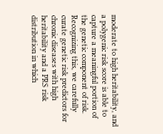moderate to high heritability, and a polygenic risk score is able to capture a meaningful portion of the genetic component of risk. Recognizing this, we carefully curate genetic risk predictors for chronic diseases with high heritability and a PRS risk distribution in which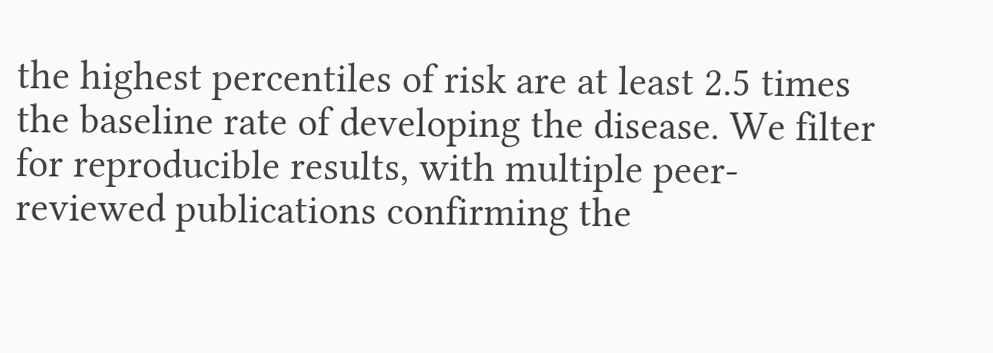the highest percentiles of risk are at least 2.5 times the baseline rate of developing the disease. We filter for reproducible results, with multiple peer-reviewed publications confirming the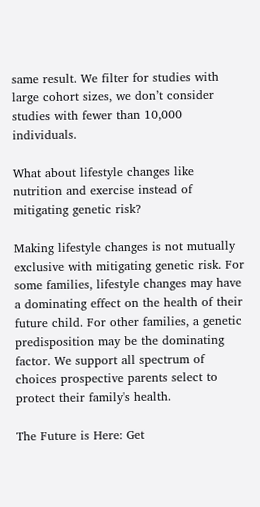same result. We filter for studies with large cohort sizes, we don’t consider studies with fewer than 10,000 individuals.

What about lifestyle changes like nutrition and exercise instead of mitigating genetic risk?

Making lifestyle changes is not mutually exclusive with mitigating genetic risk. For some families, lifestyle changes may have a dominating effect on the health of their future child. For other families, a genetic predisposition may be the dominating factor. We support all spectrum of choices prospective parents select to protect their family's health.

The Future is Here: Get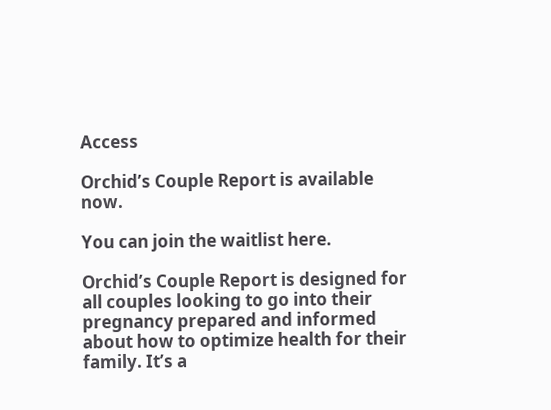Access

Orchid’s Couple Report is available now.

You can join the waitlist here.

Orchid’s Couple Report is designed for all couples looking to go into their pregnancy prepared and informed about how to optimize health for their family. It’s a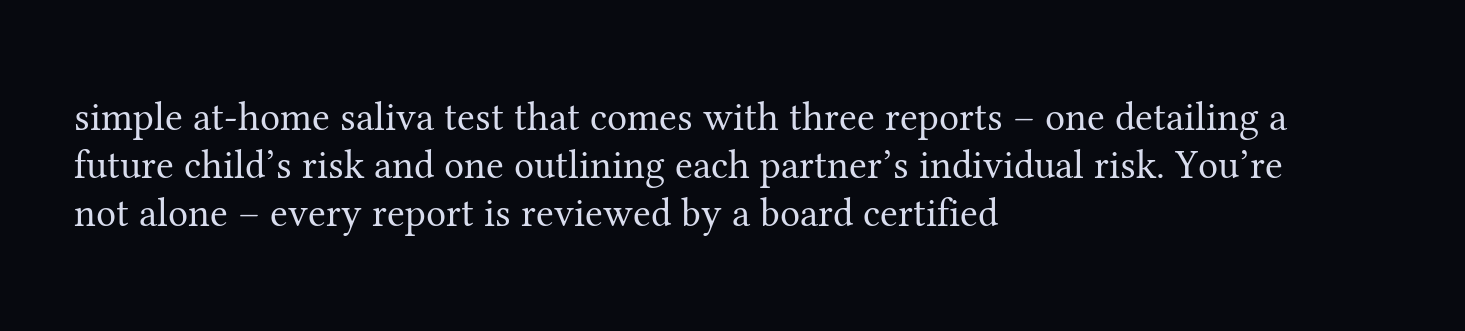simple at-home saliva test that comes with three reports – one detailing a future child’s risk and one outlining each partner’s individual risk. You’re not alone – every report is reviewed by a board certified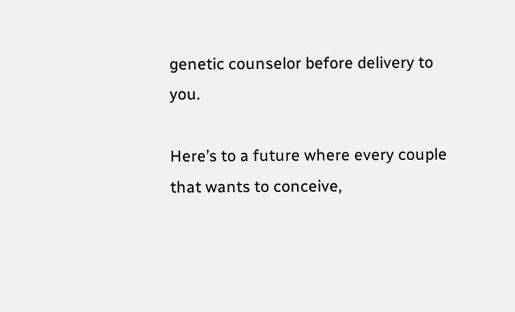genetic counselor before delivery to you.

Here’s to a future where every couple that wants to conceive,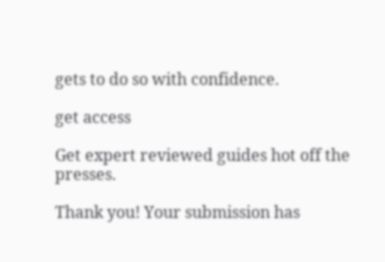gets to do so with confidence.

get access

Get expert reviewed guides hot off the presses.

Thank you! Your submission has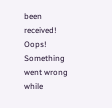been received!
Oops! Something went wrong while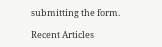submitting the form.

Recent Articles